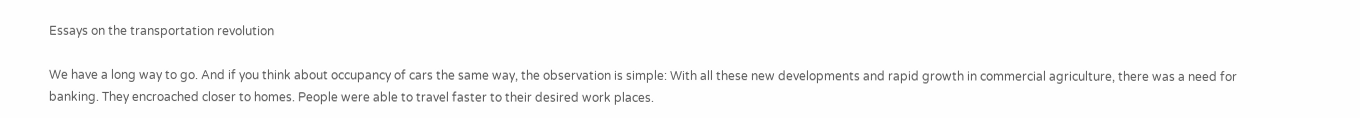Essays on the transportation revolution

We have a long way to go. And if you think about occupancy of cars the same way, the observation is simple: With all these new developments and rapid growth in commercial agriculture, there was a need for banking. They encroached closer to homes. People were able to travel faster to their desired work places.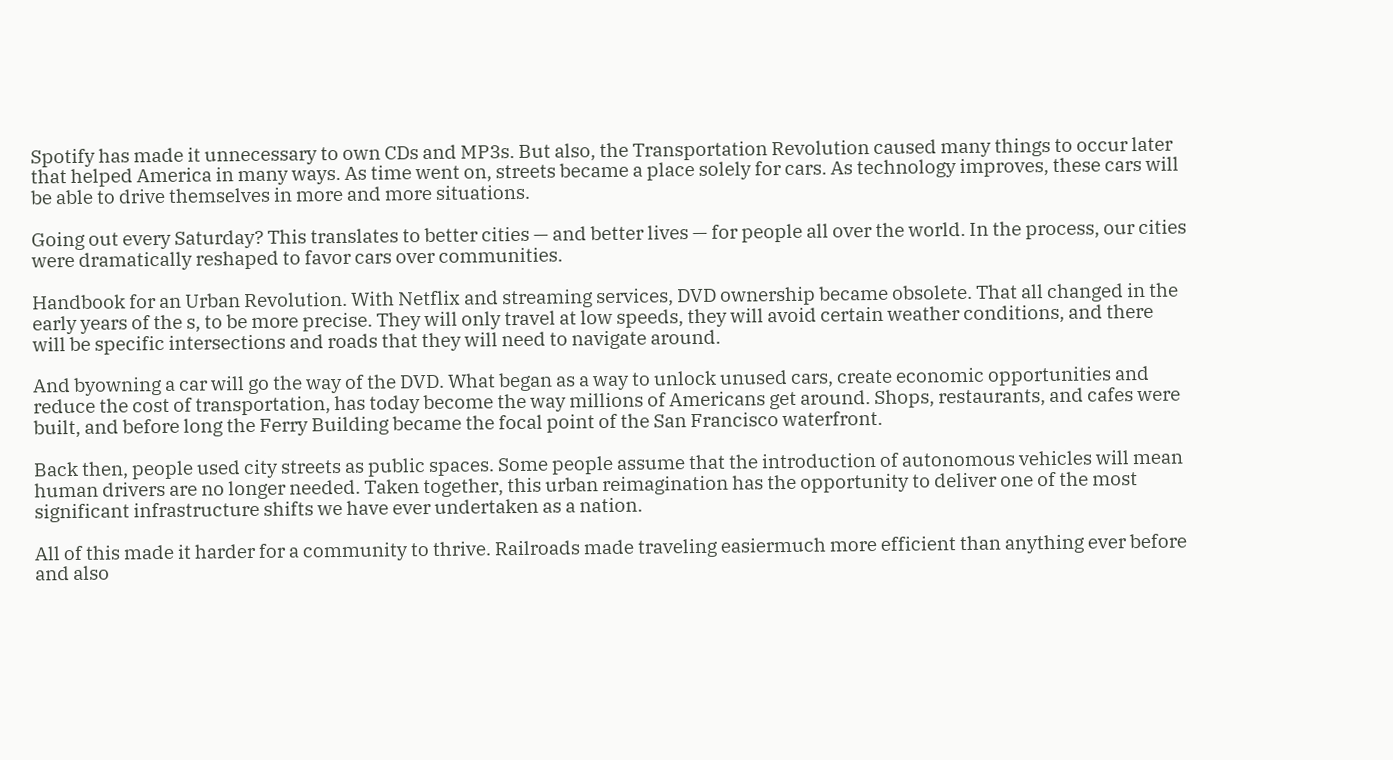Spotify has made it unnecessary to own CDs and MP3s. But also, the Transportation Revolution caused many things to occur later that helped America in many ways. As time went on, streets became a place solely for cars. As technology improves, these cars will be able to drive themselves in more and more situations.

Going out every Saturday? This translates to better cities — and better lives — for people all over the world. In the process, our cities were dramatically reshaped to favor cars over communities.

Handbook for an Urban Revolution. With Netflix and streaming services, DVD ownership became obsolete. That all changed in the early years of the s, to be more precise. They will only travel at low speeds, they will avoid certain weather conditions, and there will be specific intersections and roads that they will need to navigate around.

And byowning a car will go the way of the DVD. What began as a way to unlock unused cars, create economic opportunities and reduce the cost of transportation, has today become the way millions of Americans get around. Shops, restaurants, and cafes were built, and before long the Ferry Building became the focal point of the San Francisco waterfront.

Back then, people used city streets as public spaces. Some people assume that the introduction of autonomous vehicles will mean human drivers are no longer needed. Taken together, this urban reimagination has the opportunity to deliver one of the most significant infrastructure shifts we have ever undertaken as a nation.

All of this made it harder for a community to thrive. Railroads made traveling easiermuch more efficient than anything ever before and also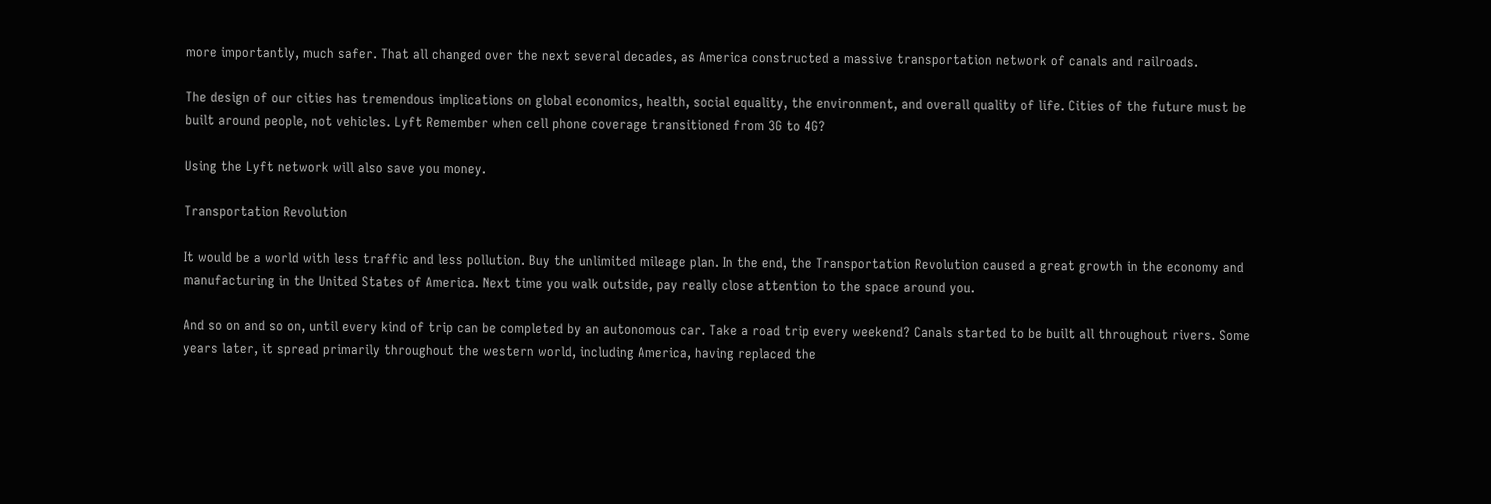more importantly, much safer. That all changed over the next several decades, as America constructed a massive transportation network of canals and railroads.

The design of our cities has tremendous implications on global economics, health, social equality, the environment, and overall quality of life. Cities of the future must be built around people, not vehicles. Lyft Remember when cell phone coverage transitioned from 3G to 4G?

Using the Lyft network will also save you money.

Transportation Revolution

It would be a world with less traffic and less pollution. Buy the unlimited mileage plan. In the end, the Transportation Revolution caused a great growth in the economy and manufacturing in the United States of America. Next time you walk outside, pay really close attention to the space around you.

And so on and so on, until every kind of trip can be completed by an autonomous car. Take a road trip every weekend? Canals started to be built all throughout rivers. Some years later, it spread primarily throughout the western world, including America, having replaced the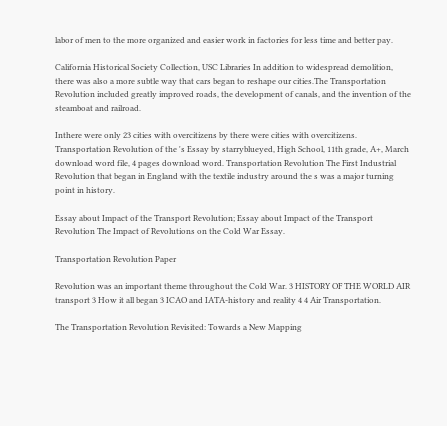labor of men to the more organized and easier work in factories for less time and better pay.

California Historical Society Collection, USC Libraries In addition to widespread demolition, there was also a more subtle way that cars began to reshape our cities.The Transportation Revolution included greatly improved roads, the development of canals, and the invention of the steamboat and railroad.

Inthere were only 23 cities with overcitizens by there were cities with overcitizens. Transportation Revolution of the 's Essay by starryblueyed, High School, 11th grade, A+, March download word file, 4 pages download word. Transportation Revolution The First Industrial Revolution that began in England with the textile industry around the s was a major turning point in history.

Essay about Impact of the Transport Revolution; Essay about Impact of the Transport Revolution The Impact of Revolutions on the Cold War Essay.

Transportation Revolution Paper

Revolution was an important theme throughout the Cold War. 3 HISTORY OF THE WORLD AIR transport 3 How it all began 3 ICAO and IATA-history and reality 4 4 Air Transportation.

The Transportation Revolution Revisited: Towards a New Mapping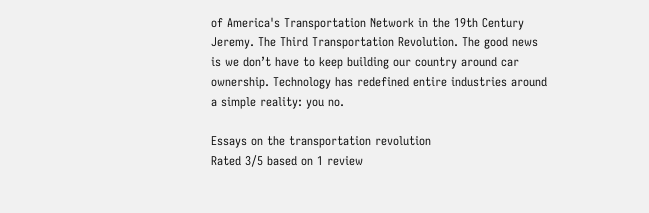of America's Transportation Network in the 19th Century Jeremy. The Third Transportation Revolution. The good news is we don’t have to keep building our country around car ownership. Technology has redefined entire industries around a simple reality: you no.

Essays on the transportation revolution
Rated 3/5 based on 1 review